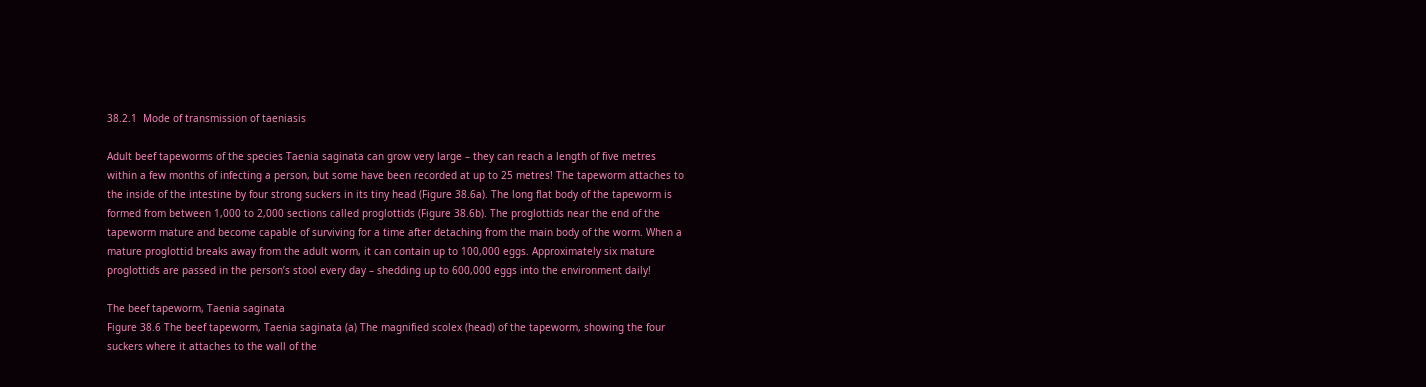38.2.1  Mode of transmission of taeniasis

Adult beef tapeworms of the species Taenia saginata can grow very large – they can reach a length of five metres within a few months of infecting a person, but some have been recorded at up to 25 metres! The tapeworm attaches to the inside of the intestine by four strong suckers in its tiny head (Figure 38.6a). The long flat body of the tapeworm is formed from between 1,000 to 2,000 sections called proglottids (Figure 38.6b). The proglottids near the end of the tapeworm mature and become capable of surviving for a time after detaching from the main body of the worm. When a mature proglottid breaks away from the adult worm, it can contain up to 100,000 eggs. Approximately six mature proglottids are passed in the person’s stool every day – shedding up to 600,000 eggs into the environment daily!

The beef tapeworm, Taenia saginata
Figure 38.6 The beef tapeworm, Taenia saginata (a) The magnified scolex (head) of the tapeworm, showing the four suckers where it attaches to the wall of the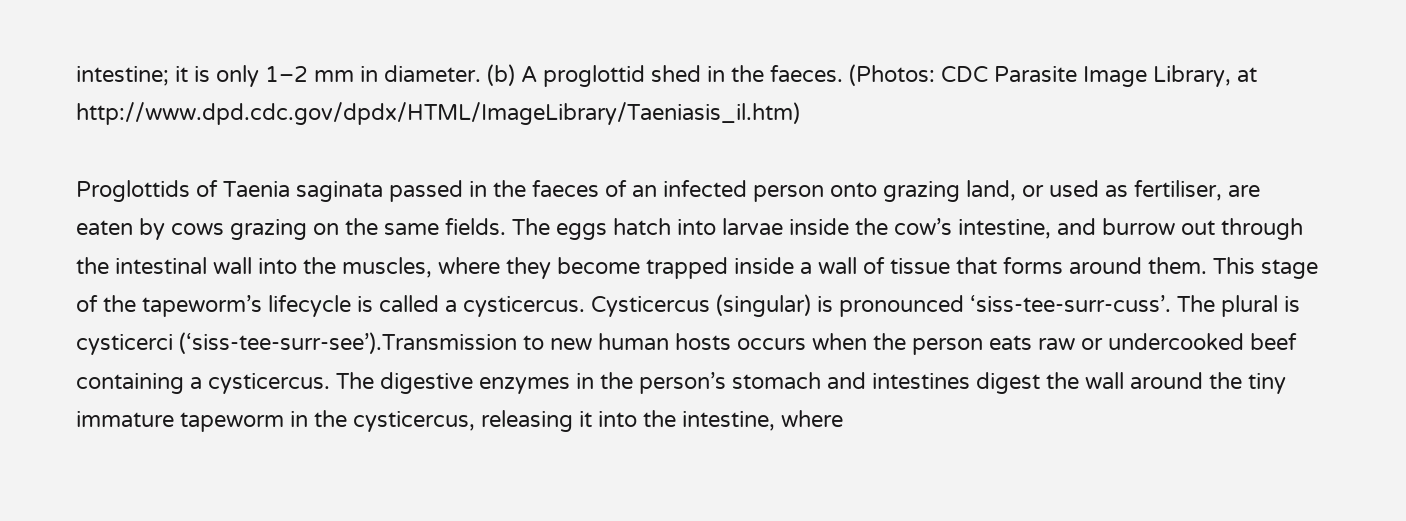intestine; it is only 1–2 mm in diameter. (b) A proglottid shed in the faeces. (Photos: CDC Parasite Image Library, at http://www.dpd.cdc.gov/dpdx/HTML/ImageLibrary/Taeniasis_il.htm)

Proglottids of Taenia saginata passed in the faeces of an infected person onto grazing land, or used as fertiliser, are eaten by cows grazing on the same fields. The eggs hatch into larvae inside the cow’s intestine, and burrow out through the intestinal wall into the muscles, where they become trapped inside a wall of tissue that forms around them. This stage of the tapeworm’s lifecycle is called a cysticercus. Cysticercus (singular) is pronounced ‘siss-tee-surr-cuss’. The plural is cysticerci (‘siss-tee-surr-see’).Transmission to new human hosts occurs when the person eats raw or undercooked beef containing a cysticercus. The digestive enzymes in the person’s stomach and intestines digest the wall around the tiny immature tapeworm in the cysticercus, releasing it into the intestine, where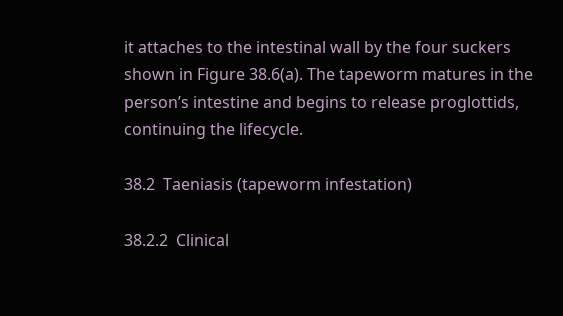it attaches to the intestinal wall by the four suckers shown in Figure 38.6(a). The tapeworm matures in the person’s intestine and begins to release proglottids, continuing the lifecycle.

38.2  Taeniasis (tapeworm infestation)

38.2.2  Clinical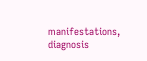manifestations, diagnosis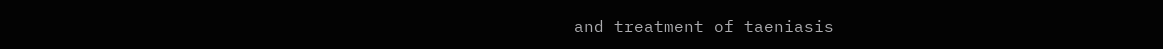and treatment of taeniasis